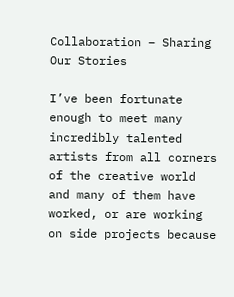Collaboration – Sharing Our Stories

I’ve been fortunate enough to meet many incredibly talented artists from all corners of the creative world and many of them have worked, or are working on side projects because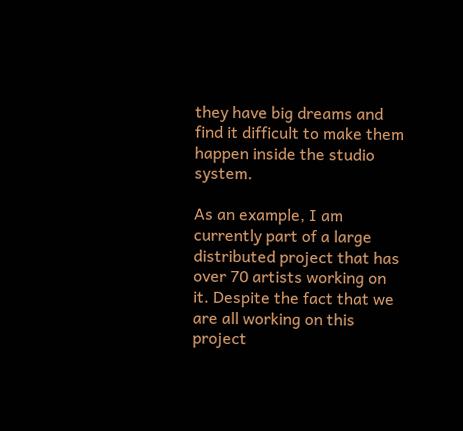they have big dreams and find it difficult to make them happen inside the studio system.

As an example, I am currently part of a large distributed project that has over 70 artists working on it. Despite the fact that we are all working on this project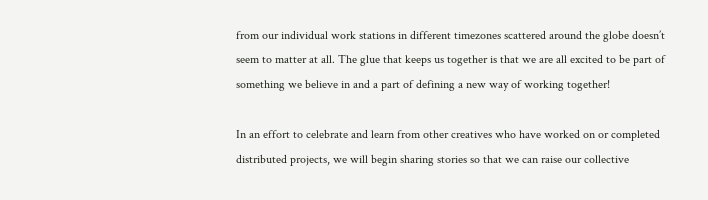from our individual work stations in different timezones scattered around the globe doesn’t seem to matter at all. The glue that keeps us together is that we are all excited to be part of something we believe in and a part of defining a new way of working together!

In an effort to celebrate and learn from other creatives who have worked on or completed distributed projects, we will begin sharing stories so that we can raise our collective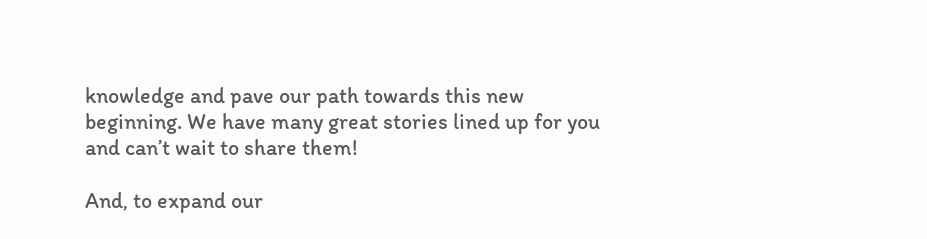knowledge and pave our path towards this new beginning. We have many great stories lined up for you and can’t wait to share them!

And, to expand our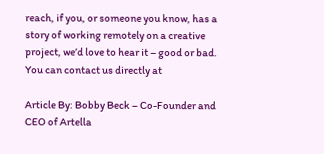reach, if you, or someone you know, has a story of working remotely on a creative project, we’d love to hear it – good or bad. You can contact us directly at

Article By: Bobby Beck – Co-Founder and CEO of Artella